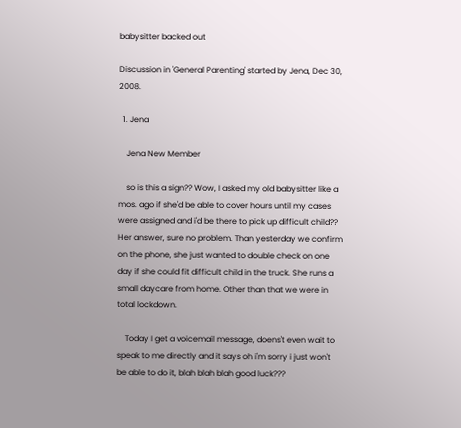babysitter backed out

Discussion in 'General Parenting' started by Jena, Dec 30, 2008.

  1. Jena

    Jena New Member

    so is this a sign?? Wow, I asked my old babysitter like a mos. ago if she'd be able to cover hours until my cases were assigned and i'd be there to pick up difficult child?? Her answer, sure no problem. Than yesterday we confirm on the phone, she just wanted to double check on one day if she could fit difficult child in the truck. She runs a small daycare from home. Other than that we were in total lockdown.

    Today I get a voicemail message, doens't even wait to speak to me directly and it says oh i'm sorry i just won't be able to do it, blah blah blah good luck???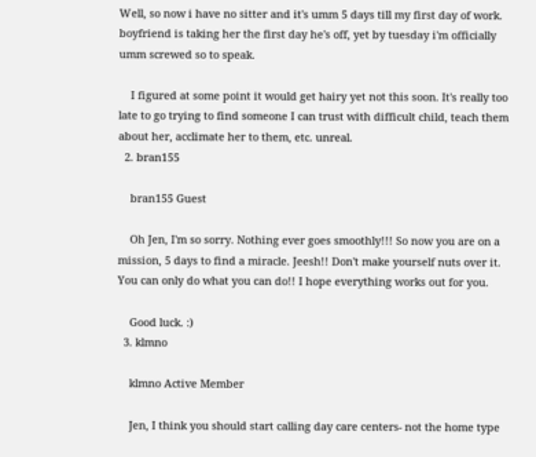Well, so now i have no sitter and it's umm 5 days till my first day of work. boyfriend is taking her the first day he's off, yet by tuesday i'm officially umm screwed so to speak.

    I figured at some point it would get hairy yet not this soon. It's really too late to go trying to find someone I can trust with difficult child, teach them about her, acclimate her to them, etc. unreal.
  2. bran155

    bran155 Guest

    Oh Jen, I'm so sorry. Nothing ever goes smoothly!!! So now you are on a mission, 5 days to find a miracle. Jeesh!! Don't make yourself nuts over it. You can only do what you can do!! I hope everything works out for you.

    Good luck. :)
  3. klmno

    klmno Active Member

    Jen, I think you should start calling day care centers- not the home type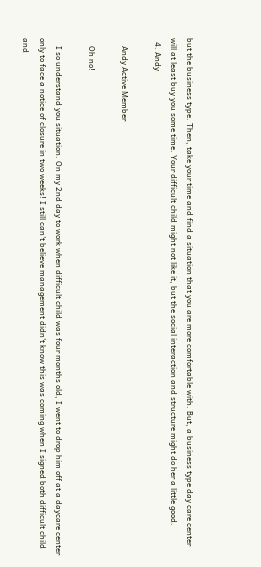but the business type. Then, take your time and find a situation that you are more comfortable with. But, a business type day care center will at least buy you some time. Your difficult child might not like it, but the social interaction and structure might do her a little good.
  4. Andy

    Andy Active Member

    Oh no!

    I so understand you situation. On my 2nd day to work when difficult child was four months old, I went to drop him off at a daycare center only to face a notice of closure in two weeks! I still can't believe management didn't know this was coming when I signed both difficult child and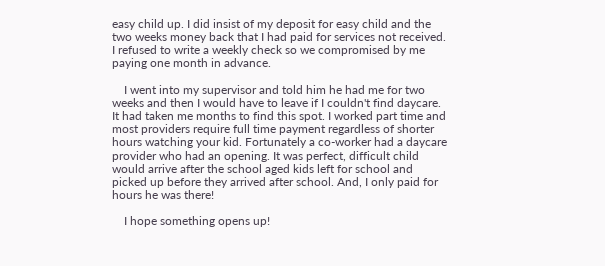easy child up. I did insist of my deposit for easy child and the two weeks money back that I had paid for services not received. I refused to write a weekly check so we compromised by me paying one month in advance.

    I went into my supervisor and told him he had me for two weeks and then I would have to leave if I couldn't find daycare. It had taken me months to find this spot. I worked part time and most providers require full time payment regardless of shorter hours watching your kid. Fortunately a co-worker had a daycare provider who had an opening. It was perfect, difficult child would arrive after the school aged kids left for school and picked up before they arrived after school. And, I only paid for hours he was there!

    I hope something opens up!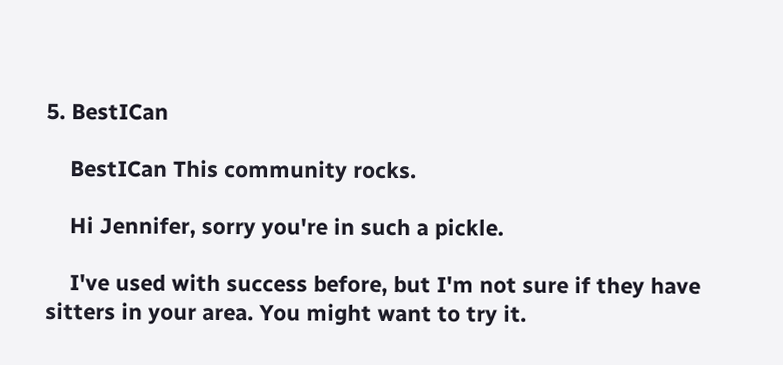5. BestICan

    BestICan This community rocks.

    Hi Jennifer, sorry you're in such a pickle.

    I've used with success before, but I'm not sure if they have sitters in your area. You might want to try it.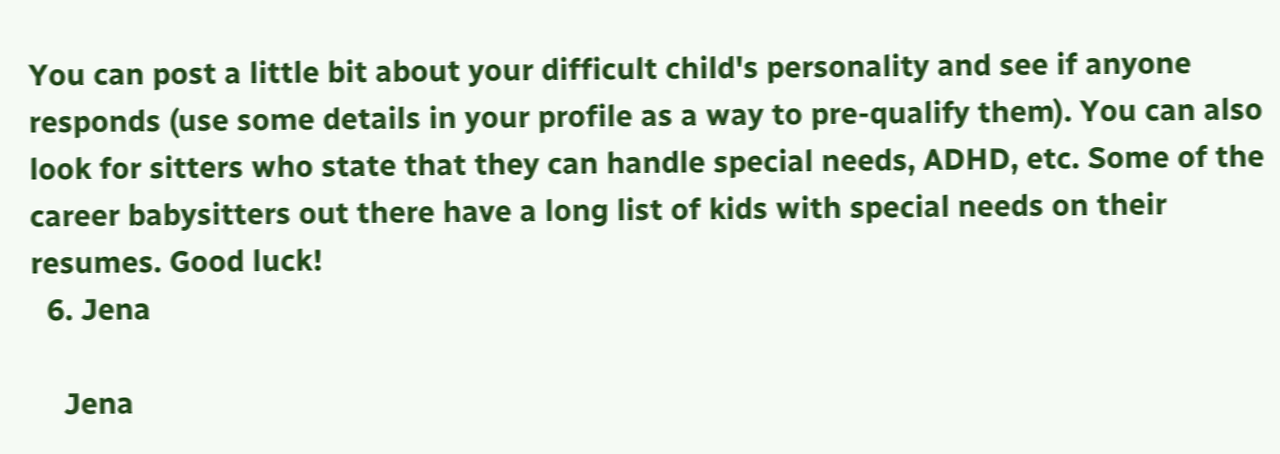You can post a little bit about your difficult child's personality and see if anyone responds (use some details in your profile as a way to pre-qualify them). You can also look for sitters who state that they can handle special needs, ADHD, etc. Some of the career babysitters out there have a long list of kids with special needs on their resumes. Good luck!
  6. Jena

    Jena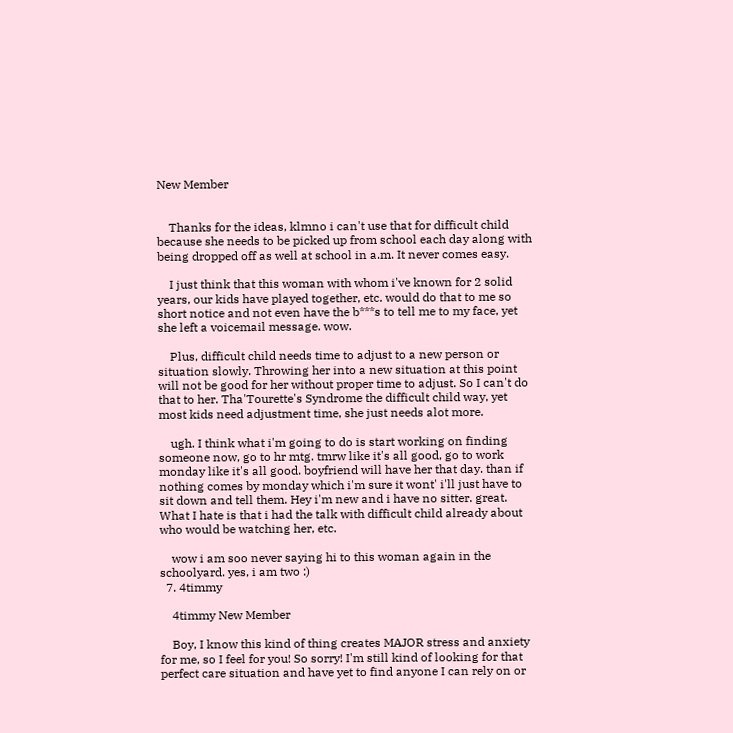New Member


    Thanks for the ideas, klmno i can't use that for difficult child because she needs to be picked up from school each day along with being dropped off as well at school in a.m. It never comes easy.

    I just think that this woman with whom i've known for 2 solid years, our kids have played together, etc. would do that to me so short notice and not even have the b***s to tell me to my face, yet she left a voicemail message. wow.

    Plus, difficult child needs time to adjust to a new person or situation slowly. Throwing her into a new situation at this point will not be good for her without proper time to adjust. So I can't do that to her. Tha'Tourette's Syndrome the difficult child way, yet most kids need adjustment time, she just needs alot more.

    ugh. I think what i'm going to do is start working on finding someone now, go to hr mtg. tmrw like it's all good, go to work monday like it's all good. boyfriend will have her that day. than if nothing comes by monday which i'm sure it wont' i'll just have to sit down and tell them. Hey i'm new and i have no sitter. great. What I hate is that i had the talk with difficult child already about who would be watching her, etc.

    wow i am soo never saying hi to this woman again in the schoolyard. yes, i am two :)
  7. 4timmy

    4timmy New Member

    Boy, I know this kind of thing creates MAJOR stress and anxiety for me, so I feel for you! So sorry! I'm still kind of looking for that perfect care situation and have yet to find anyone I can rely on or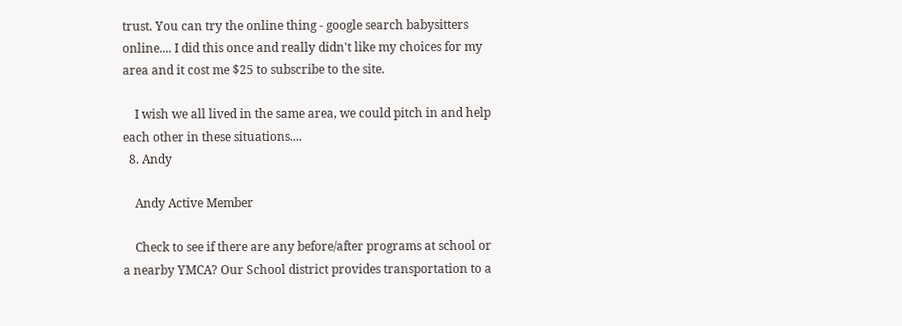trust. You can try the online thing - google search babysitters online.... I did this once and really didn't like my choices for my area and it cost me $25 to subscribe to the site.

    I wish we all lived in the same area, we could pitch in and help each other in these situations....
  8. Andy

    Andy Active Member

    Check to see if there are any before/after programs at school or a nearby YMCA? Our School district provides transportation to a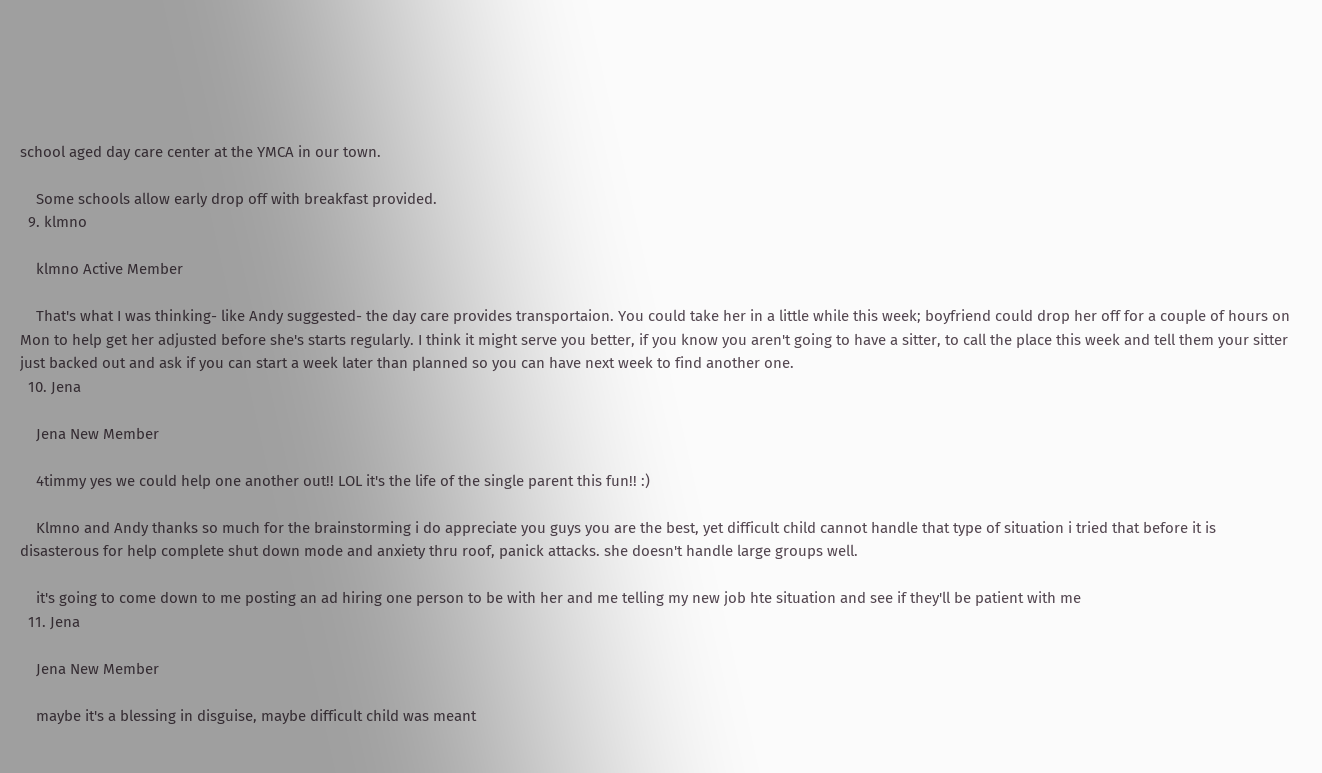school aged day care center at the YMCA in our town.

    Some schools allow early drop off with breakfast provided.
  9. klmno

    klmno Active Member

    That's what I was thinking- like Andy suggested- the day care provides transportaion. You could take her in a little while this week; boyfriend could drop her off for a couple of hours on Mon to help get her adjusted before she's starts regularly. I think it might serve you better, if you know you aren't going to have a sitter, to call the place this week and tell them your sitter just backed out and ask if you can start a week later than planned so you can have next week to find another one.
  10. Jena

    Jena New Member

    4timmy yes we could help one another out!! LOL it's the life of the single parent this fun!! :)

    Klmno and Andy thanks so much for the brainstorming i do appreciate you guys you are the best, yet difficult child cannot handle that type of situation i tried that before it is disasterous for help complete shut down mode and anxiety thru roof, panick attacks. she doesn't handle large groups well.

    it's going to come down to me posting an ad hiring one person to be with her and me telling my new job hte situation and see if they'll be patient with me
  11. Jena

    Jena New Member

    maybe it's a blessing in disguise, maybe difficult child was meant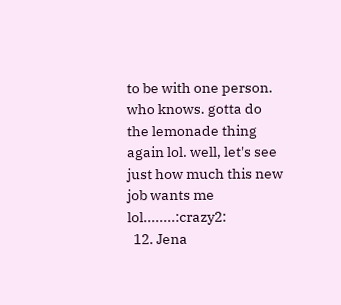to be with one person. who knows. gotta do the lemonade thing again lol. well, let's see just how much this new job wants me lol........:crazy2:
  12. Jena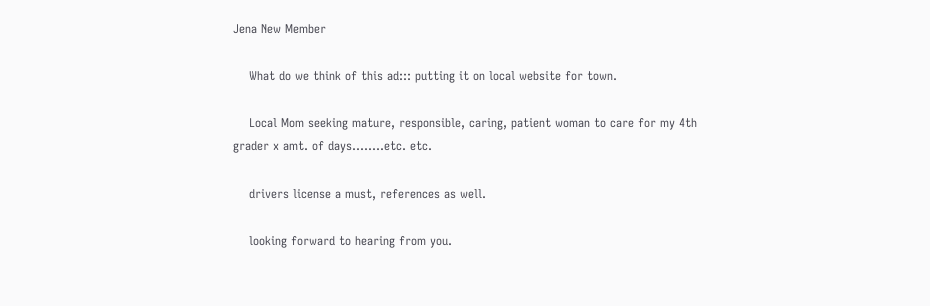Jena New Member

    What do we think of this ad::: putting it on local website for town.

    Local Mom seeking mature, responsible, caring, patient woman to care for my 4th grader x amt. of days........etc. etc.

    drivers license a must, references as well.

    looking forward to hearing from you.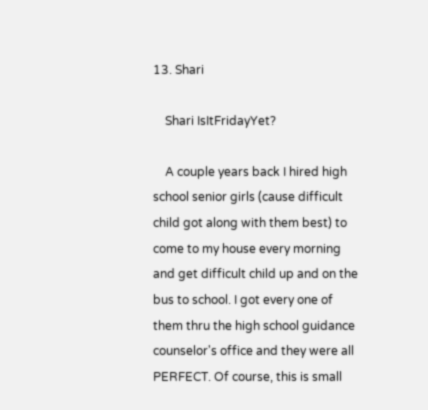13. Shari

    Shari IsItFridayYet?

    A couple years back I hired high school senior girls (cause difficult child got along with them best) to come to my house every morning and get difficult child up and on the bus to school. I got every one of them thru the high school guidance counselor's office and they were all PERFECT. Of course, this is small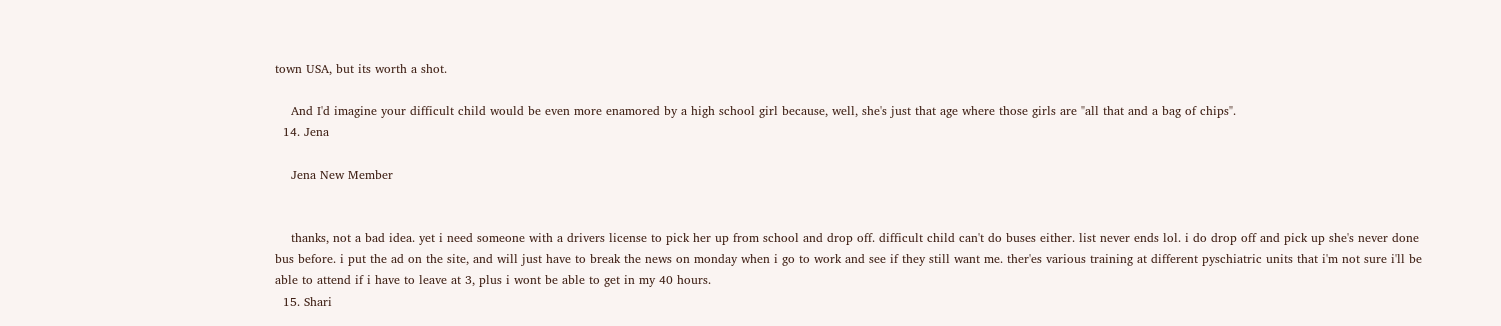town USA, but its worth a shot.

    And I'd imagine your difficult child would be even more enamored by a high school girl because, well, she's just that age where those girls are "all that and a bag of chips".
  14. Jena

    Jena New Member


    thanks, not a bad idea. yet i need someone with a drivers license to pick her up from school and drop off. difficult child can't do buses either. list never ends lol. i do drop off and pick up she's never done bus before. i put the ad on the site, and will just have to break the news on monday when i go to work and see if they still want me. ther'es various training at different pyschiatric units that i'm not sure i'll be able to attend if i have to leave at 3, plus i wont be able to get in my 40 hours.
  15. Shari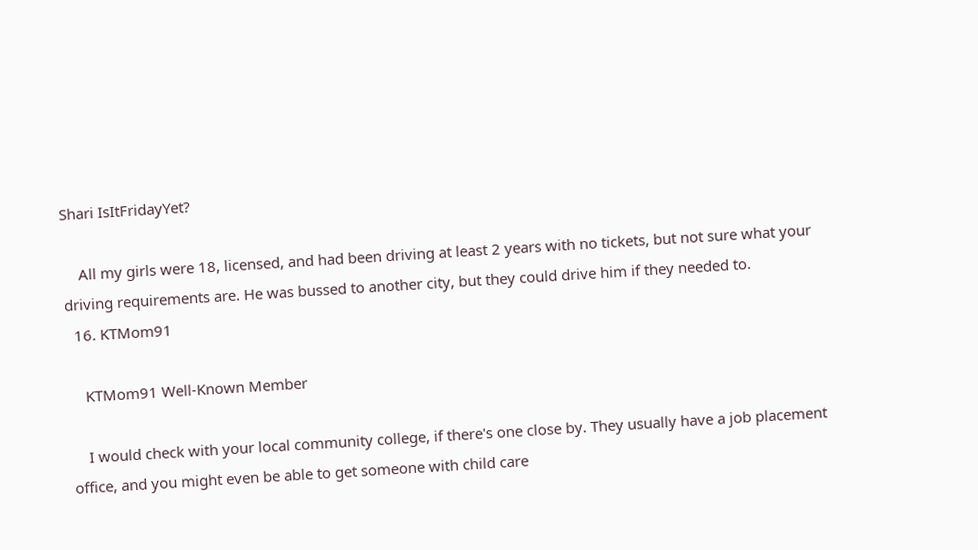Shari IsItFridayYet?

    All my girls were 18, licensed, and had been driving at least 2 years with no tickets, but not sure what your driving requirements are. He was bussed to another city, but they could drive him if they needed to.
  16. KTMom91

    KTMom91 Well-Known Member

    I would check with your local community college, if there's one close by. They usually have a job placement office, and you might even be able to get someone with child care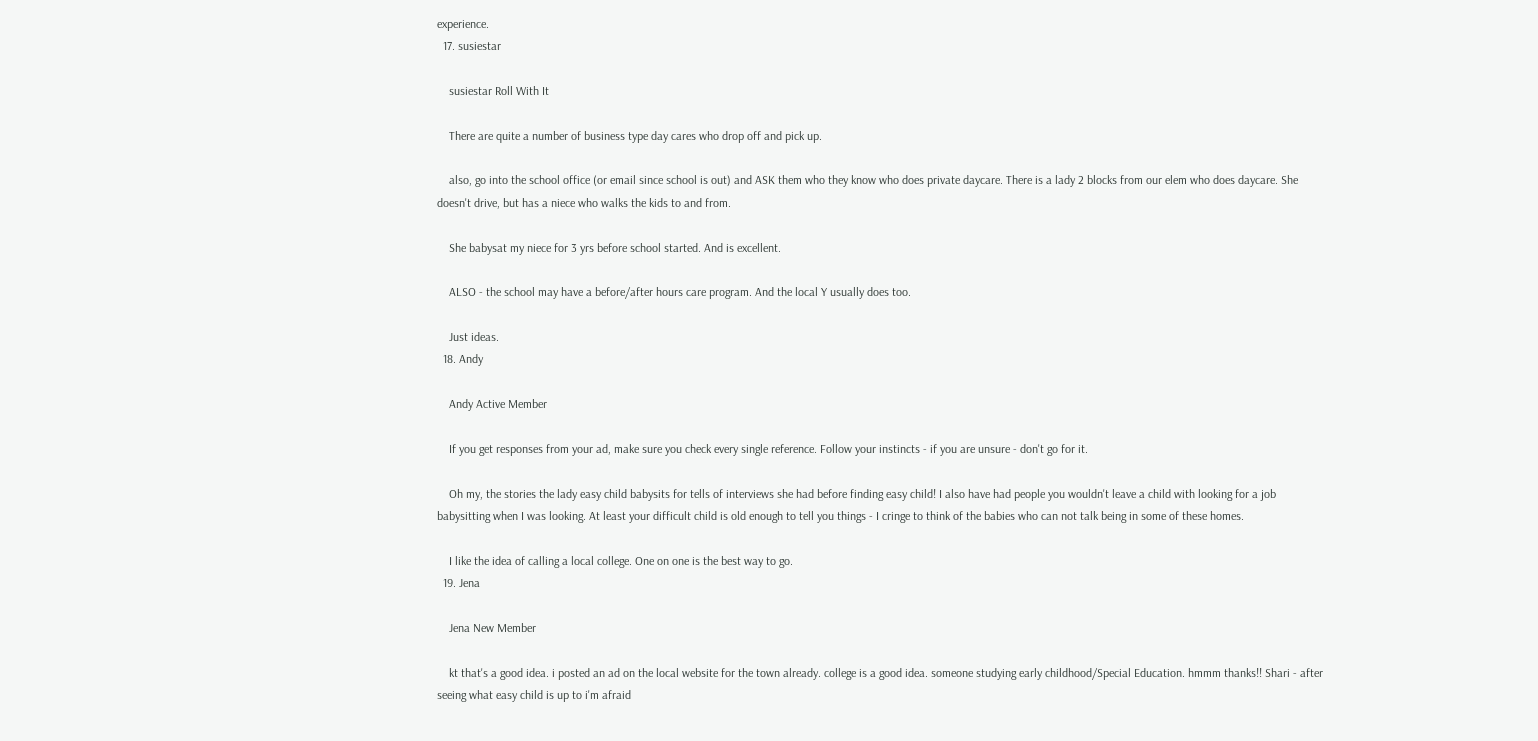experience.
  17. susiestar

    susiestar Roll With It

    There are quite a number of business type day cares who drop off and pick up.

    also, go into the school office (or email since school is out) and ASK them who they know who does private daycare. There is a lady 2 blocks from our elem who does daycare. She doesn't drive, but has a niece who walks the kids to and from.

    She babysat my niece for 3 yrs before school started. And is excellent.

    ALSO - the school may have a before/after hours care program. And the local Y usually does too.

    Just ideas.
  18. Andy

    Andy Active Member

    If you get responses from your ad, make sure you check every single reference. Follow your instincts - if you are unsure - don't go for it.

    Oh my, the stories the lady easy child babysits for tells of interviews she had before finding easy child! I also have had people you wouldn't leave a child with looking for a job babysitting when I was looking. At least your difficult child is old enough to tell you things - I cringe to think of the babies who can not talk being in some of these homes.

    I like the idea of calling a local college. One on one is the best way to go.
  19. Jena

    Jena New Member

    kt that's a good idea. i posted an ad on the local website for the town already. college is a good idea. someone studying early childhood/Special Education. hmmm thanks!! Shari - after seeing what easy child is up to i'm afraid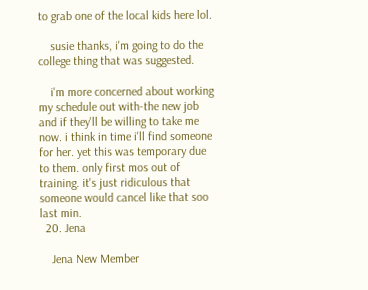to grab one of the local kids here lol.

    susie thanks, i'm going to do the college thing that was suggested.

    i'm more concerned about working my schedule out with-the new job and if they'll be willing to take me now. i think in time i'll find someone for her. yet this was temporary due to them. only first mos out of training. it's just ridiculous that someone would cancel like that soo last min.
  20. Jena

    Jena New Member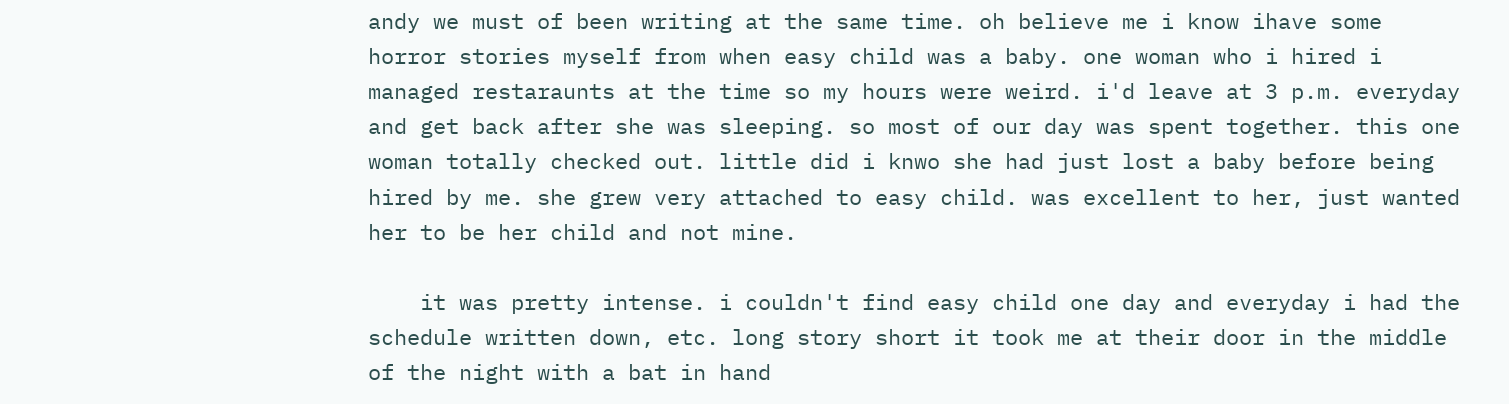andy we must of been writing at the same time. oh believe me i know ihave some horror stories myself from when easy child was a baby. one woman who i hired i managed restaraunts at the time so my hours were weird. i'd leave at 3 p.m. everyday and get back after she was sleeping. so most of our day was spent together. this one woman totally checked out. little did i knwo she had just lost a baby before being hired by me. she grew very attached to easy child. was excellent to her, just wanted her to be her child and not mine.

    it was pretty intense. i couldn't find easy child one day and everyday i had the schedule written down, etc. long story short it took me at their door in the middle of the night with a bat in hand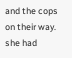and the cops on their way. she had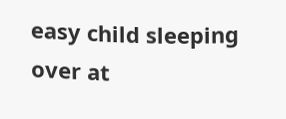easy child sleeping over at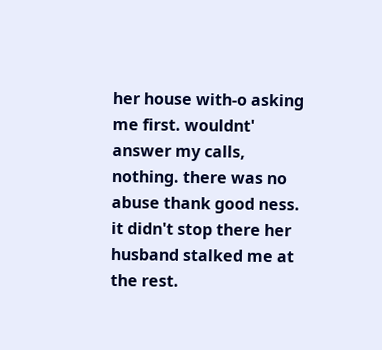her house with-o asking me first. wouldnt' answer my calls, nothing. there was no abuse thank good ness. it didn't stop there her husband stalked me at the rest.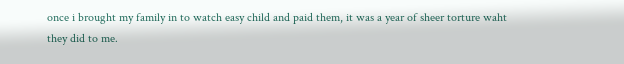once i brought my family in to watch easy child and paid them, it was a year of sheer torture waht they did to me.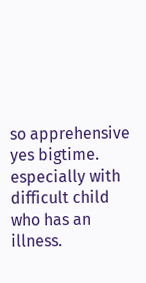so apprehensive yes bigtime. especially with difficult child who has an illness.